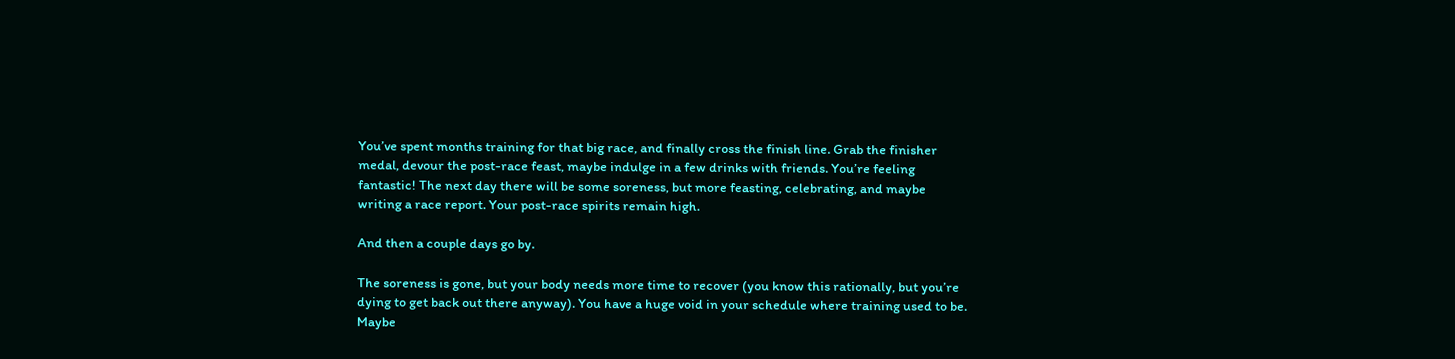You’ve spent months training for that big race, and finally cross the finish line. Grab the finisher medal, devour the post-race feast, maybe indulge in a few drinks with friends. You’re feeling fantastic! The next day there will be some soreness, but more feasting, celebrating, and maybe writing a race report. Your post-race spirits remain high.

And then a couple days go by.

The soreness is gone, but your body needs more time to recover (you know this rationally, but you’re dying to get back out there anyway). You have a huge void in your schedule where training used to be. Maybe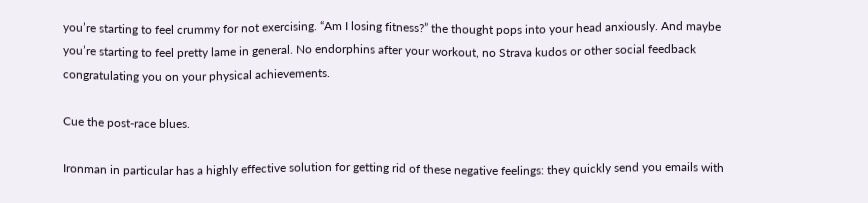you’re starting to feel crummy for not exercising. “Am I losing fitness?” the thought pops into your head anxiously. And maybe you’re starting to feel pretty lame in general. No endorphins after your workout, no Strava kudos or other social feedback congratulating you on your physical achievements.

Cue the post-race blues.

Ironman in particular has a highly effective solution for getting rid of these negative feelings: they quickly send you emails with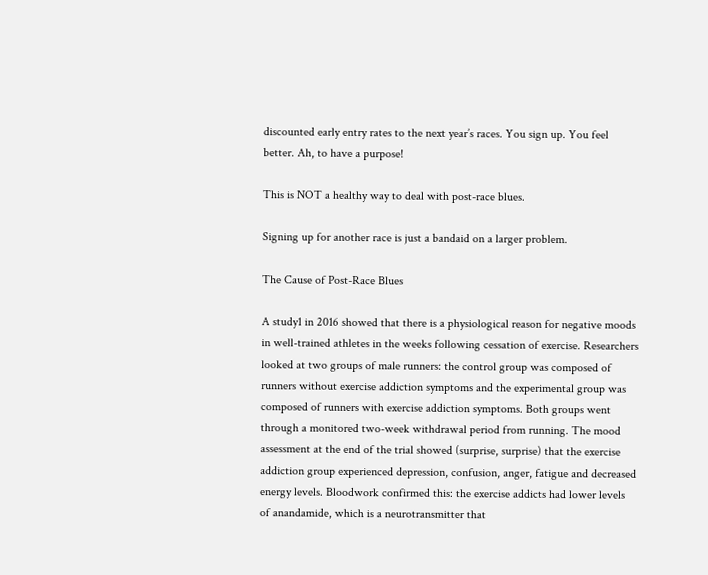discounted early entry rates to the next year’s races. You sign up. You feel better. Ah, to have a purpose!

This is NOT a healthy way to deal with post-race blues.

Signing up for another race is just a bandaid on a larger problem.

The Cause of Post-Race Blues

A study1 in 2016 showed that there is a physiological reason for negative moods in well-trained athletes in the weeks following cessation of exercise. Researchers looked at two groups of male runners: the control group was composed of runners without exercise addiction symptoms and the experimental group was composed of runners with exercise addiction symptoms. Both groups went through a monitored two-week withdrawal period from running. The mood assessment at the end of the trial showed (surprise, surprise) that the exercise addiction group experienced depression, confusion, anger, fatigue and decreased energy levels. Bloodwork confirmed this: the exercise addicts had lower levels of anandamide, which is a neurotransmitter that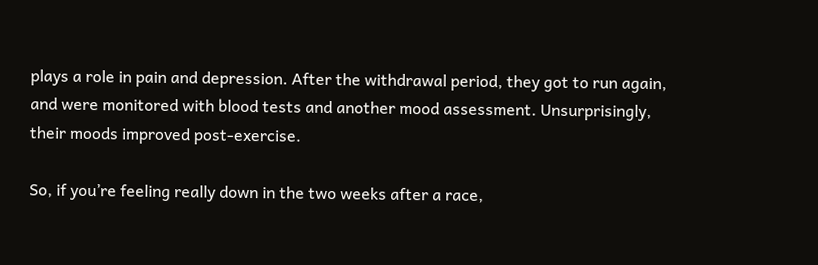plays a role in pain and depression. After the withdrawal period, they got to run again, and were monitored with blood tests and another mood assessment. Unsurprisingly, their moods improved post-exercise.

So, if you’re feeling really down in the two weeks after a race,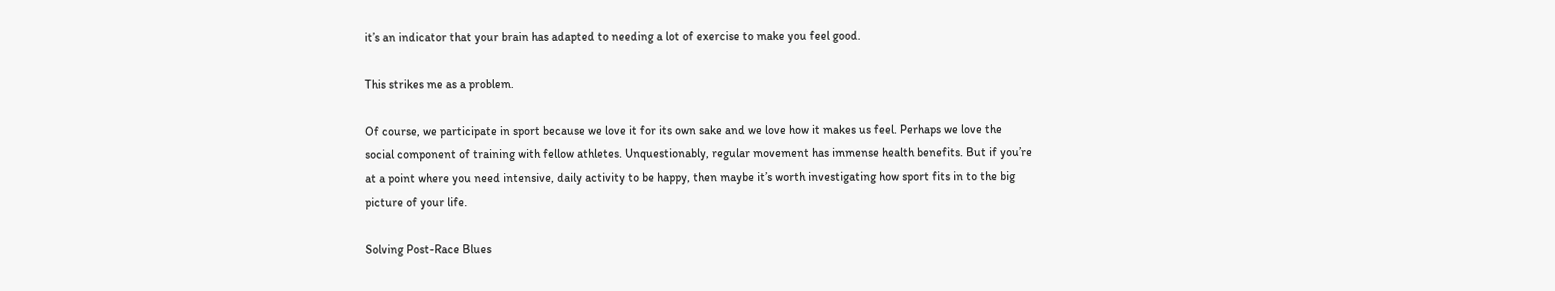it’s an indicator that your brain has adapted to needing a lot of exercise to make you feel good.

This strikes me as a problem.

Of course, we participate in sport because we love it for its own sake and we love how it makes us feel. Perhaps we love the social component of training with fellow athletes. Unquestionably, regular movement has immense health benefits. But if you’re at a point where you need intensive, daily activity to be happy, then maybe it’s worth investigating how sport fits in to the big picture of your life.

Solving Post-Race Blues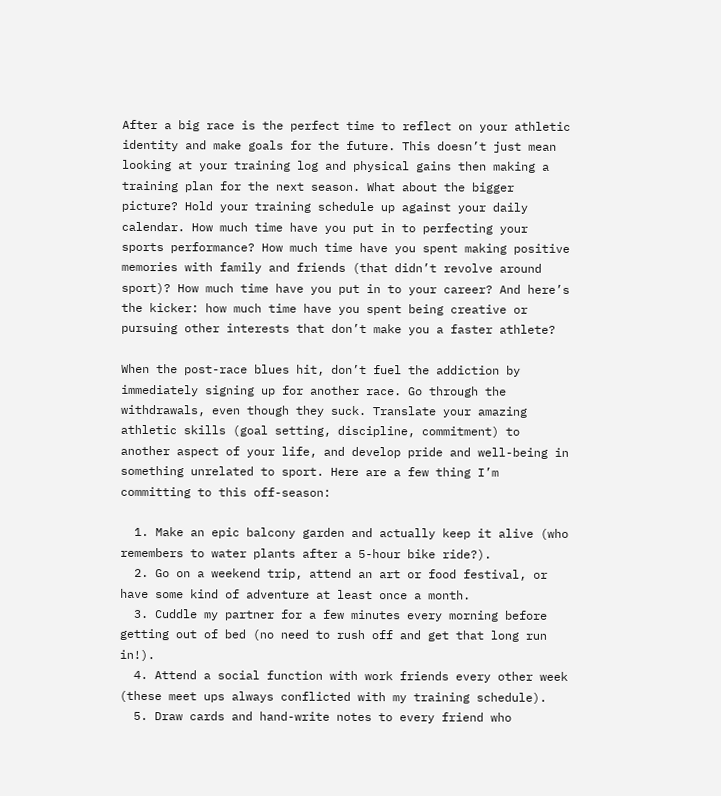After a big race is the perfect time to reflect on your athletic identity and make goals for the future. This doesn’t just mean looking at your training log and physical gains then making a training plan for the next season. What about the bigger picture? Hold your training schedule up against your daily calendar. How much time have you put in to perfecting your sports performance? How much time have you spent making positive memories with family and friends (that didn’t revolve around sport)? How much time have you put in to your career? And here’s the kicker: how much time have you spent being creative or pursuing other interests that don’t make you a faster athlete?

When the post-race blues hit, don’t fuel the addiction by immediately signing up for another race. Go through the withdrawals, even though they suck. Translate your amazing athletic skills (goal setting, discipline, commitment) to another aspect of your life, and develop pride and well-being in something unrelated to sport. Here are a few thing I’m committing to this off-season:

  1. Make an epic balcony garden and actually keep it alive (who remembers to water plants after a 5-hour bike ride?).
  2. Go on a weekend trip, attend an art or food festival, or have some kind of adventure at least once a month.
  3. Cuddle my partner for a few minutes every morning before getting out of bed (no need to rush off and get that long run in!).
  4. Attend a social function with work friends every other week (these meet ups always conflicted with my training schedule).
  5. Draw cards and hand-write notes to every friend who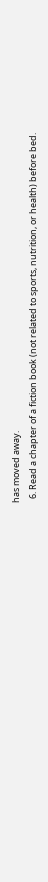has moved away.
  6. Read a chapter of a fiction book (not related to sports, nutrition, or health) before bed.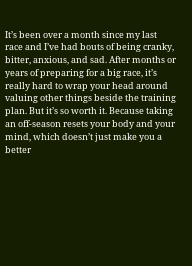It’s been over a month since my last race and I’ve had bouts of being cranky, bitter, anxious, and sad. After months or years of preparing for a big race, it’s really hard to wrap your head around valuing other things beside the training plan. But it’s so worth it. Because taking an off-season resets your body and your mind, which doesn’t just make you a better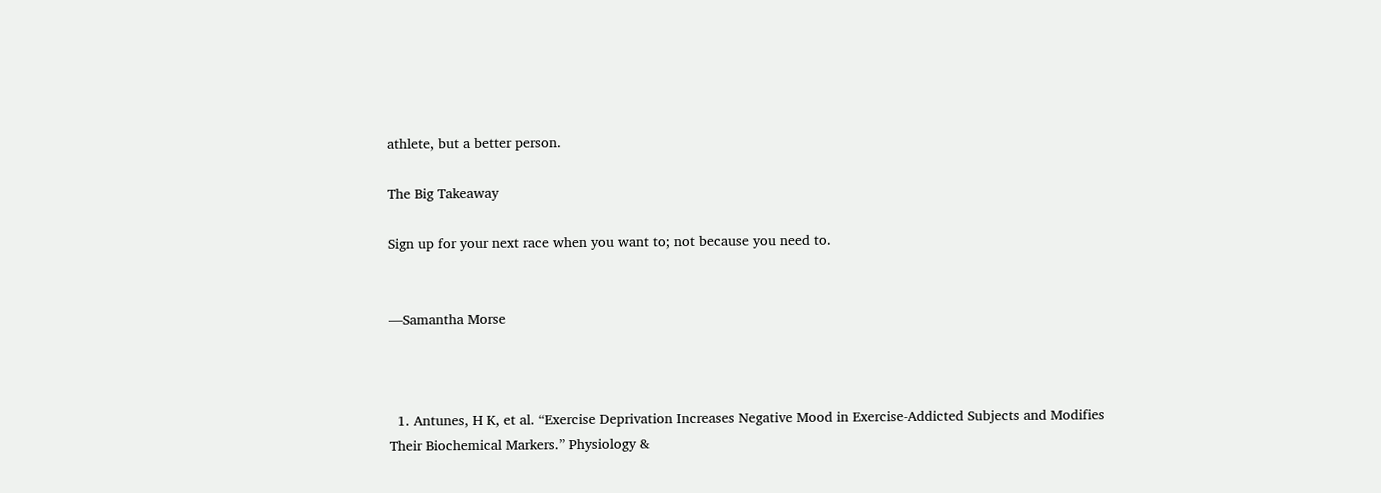athlete, but a better person.

The Big Takeaway

Sign up for your next race when you want to; not because you need to.


—Samantha Morse



  1. Antunes, H K, et al. “Exercise Deprivation Increases Negative Mood in Exercise-Addicted Subjects and Modifies Their Biochemical Markers.” Physiology &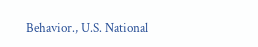Behavior., U.S. National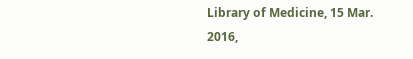Library of Medicine, 15 Mar. 2016,